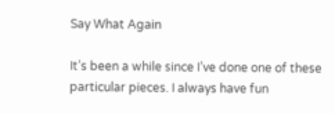Say What Again

It’s been a while since I’ve done one of these particular pieces. I always have fun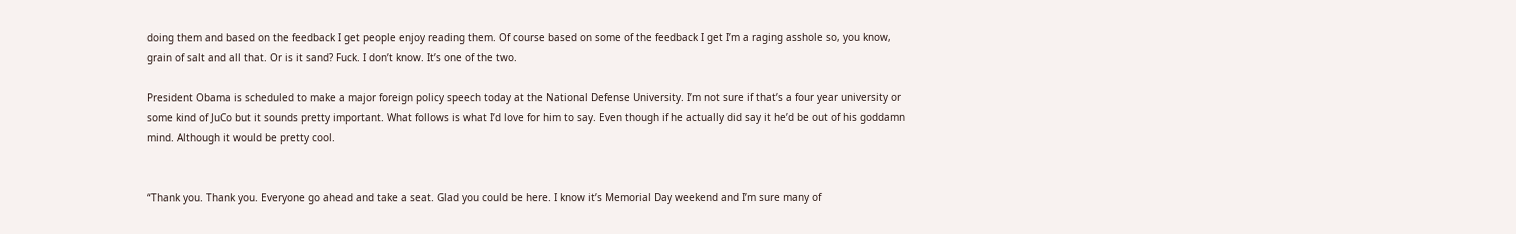doing them and based on the feedback I get people enjoy reading them. Of course based on some of the feedback I get I’m a raging asshole so, you know, grain of salt and all that. Or is it sand? Fuck. I don’t know. It’s one of the two.

President Obama is scheduled to make a major foreign policy speech today at the National Defense University. I’m not sure if that’s a four year university or some kind of JuCo but it sounds pretty important. What follows is what I’d love for him to say. Even though if he actually did say it he’d be out of his goddamn mind. Although it would be pretty cool.


“Thank you. Thank you. Everyone go ahead and take a seat. Glad you could be here. I know it’s Memorial Day weekend and I’m sure many of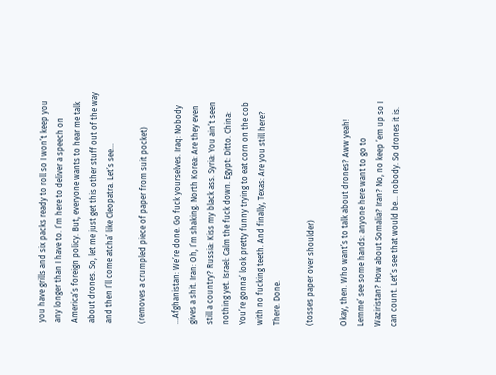you have grills and six packs ready to roll so I won’t keep you any longer than I have to. I’m here to deliver a speech on America’s foreign policy. But, everyone wants to hear me talk about drones. So, let me just get this other stuff out of the way and then I’ll come atcha’ like Cleopatra. Let’s see…

(removes a crumpled piece of paper from suit pocket)

…Afghanistan: We’re done. Go fuck yourselves. Iraq: Nobody gives a shit. Iran: Oh, I’m shaking. North Korea: Are they even still a country? Russia: Kiss my black ass. Syria: You ain’t seen nothing yet. Israel: Calm the fuck down. Egypt: Ditto. China: You’re gonna’ look pretty funny trying to eat corn on the cob with no fucking teeth. And finally, Texas: Are you still here? There. Done.

(tosses paper over shoulder)

Okay, then. Who want’s to talk about drones? Aww yeah! Lemme’ see some hands: anyone here want to go to Waziristan? How about Somalia? Iran? No, no keep ’em up so I can count. Let’s see that would be… nobody. So drones it is.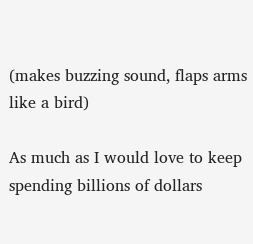(makes buzzing sound, flaps arms like a bird)

As much as I would love to keep spending billions of dollars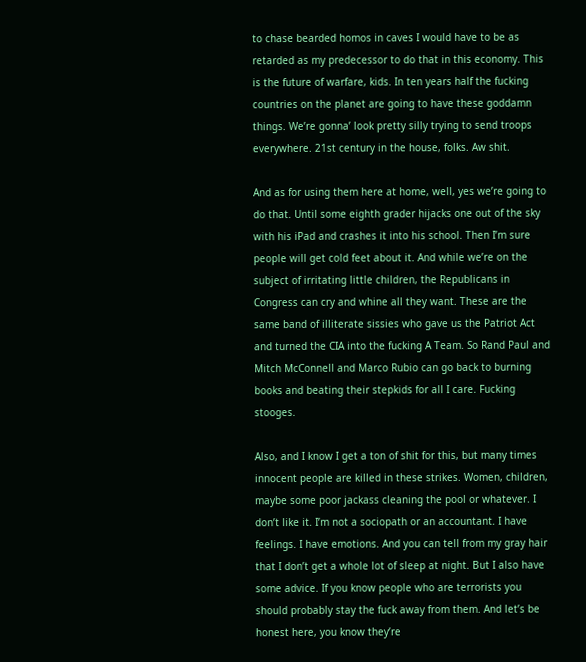to chase bearded homos in caves I would have to be as retarded as my predecessor to do that in this economy. This is the future of warfare, kids. In ten years half the fucking countries on the planet are going to have these goddamn things. We’re gonna’ look pretty silly trying to send troops everywhere. 21st century in the house, folks. Aw shit.

And as for using them here at home, well, yes we’re going to do that. Until some eighth grader hijacks one out of the sky with his iPad and crashes it into his school. Then I’m sure people will get cold feet about it. And while we’re on the subject of irritating little children, the Republicans in Congress can cry and whine all they want. These are the same band of illiterate sissies who gave us the Patriot Act and turned the CIA into the fucking A Team. So Rand Paul and Mitch McConnell and Marco Rubio can go back to burning books and beating their stepkids for all I care. Fucking stooges.

Also, and I know I get a ton of shit for this, but many times innocent people are killed in these strikes. Women, children, maybe some poor jackass cleaning the pool or whatever. I don’t like it. I’m not a sociopath or an accountant. I have feelings. I have emotions. And you can tell from my gray hair that I don’t get a whole lot of sleep at night. But I also have some advice. If you know people who are terrorists you should probably stay the fuck away from them. And let’s be honest here, you know they’re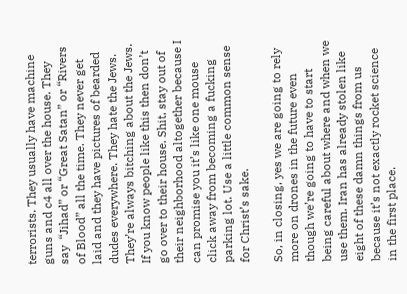terrorists. They usually have machine guns and c4 all over the house. They say  “Jihad” or “Great Satan” or “Rivers of Blood” all the time. They never get laid and they have pictures of bearded dudes everywhere. They hate the Jews. They’re always bitching about the Jews. If you know people like this then don’t go over to their house. Shit, stay out of their neighborhood altogether because I can promise you it’s like one mouse click away from becoming a fucking parking lot. Use a little common sense for Christ’s sake.

So, in closing, yes we are going to rely more on drones in the future even though we’re going to have to start being careful about where and when we use them. Iran has already stolen like eight of these damn things from us because it’s not exactly rocket science in the first place.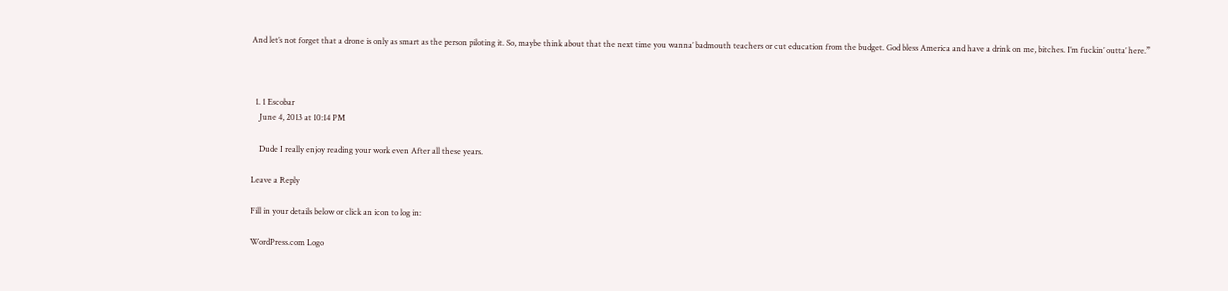And let’s not forget that a drone is only as smart as the person piloting it. So, maybe think about that the next time you wanna’ badmouth teachers or cut education from the budget. God bless America and have a drink on me, bitches. I’m fuckin’ outta’ here.”



  1. 1 Escobar
    June 4, 2013 at 10:14 PM

    Dude I really enjoy reading your work even After all these years.

Leave a Reply

Fill in your details below or click an icon to log in:

WordPress.com Logo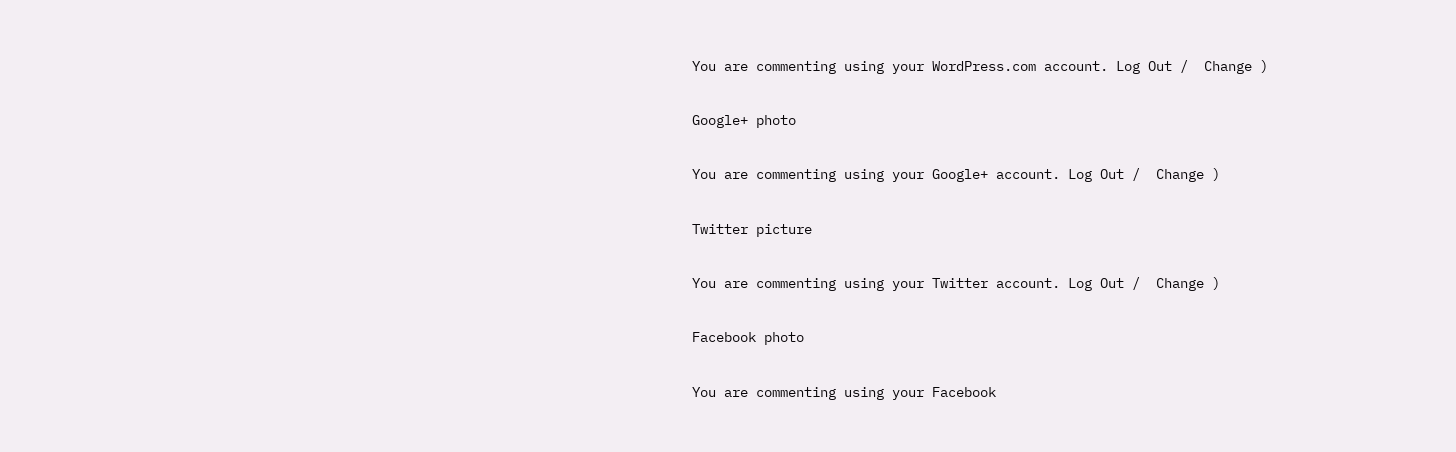You are commenting using your WordPress.com account. Log Out /  Change )

Google+ photo

You are commenting using your Google+ account. Log Out /  Change )

Twitter picture

You are commenting using your Twitter account. Log Out /  Change )

Facebook photo

You are commenting using your Facebook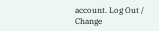account. Log Out /  Change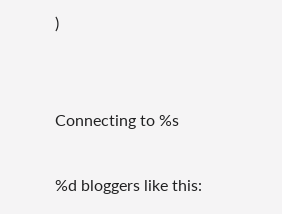)


Connecting to %s

%d bloggers like this: